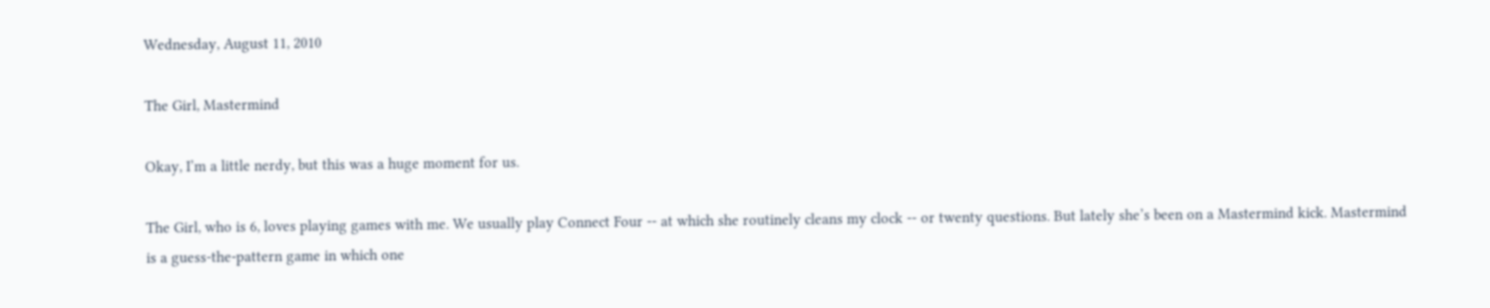Wednesday, August 11, 2010

The Girl, Mastermind

Okay, I’m a little nerdy, but this was a huge moment for us.

The Girl, who is 6, loves playing games with me. We usually play Connect Four -- at which she routinely cleans my clock -- or twenty questions. But lately she’s been on a Mastermind kick. Mastermind is a guess-the-pattern game in which one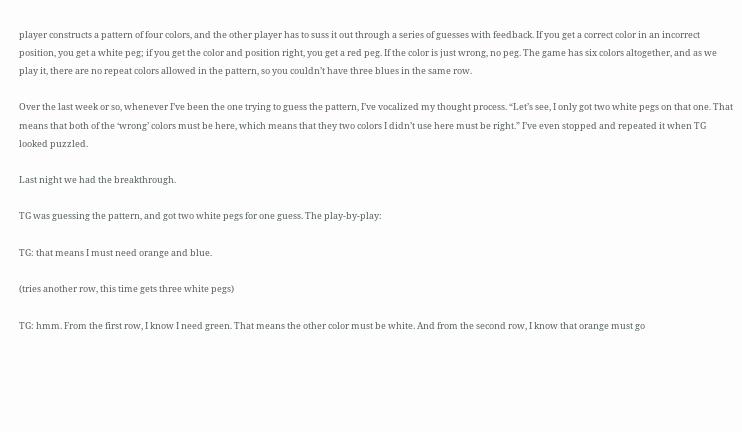player constructs a pattern of four colors, and the other player has to suss it out through a series of guesses with feedback. If you get a correct color in an incorrect position, you get a white peg; if you get the color and position right, you get a red peg. If the color is just wrong, no peg. The game has six colors altogether, and as we play it, there are no repeat colors allowed in the pattern, so you couldn’t have three blues in the same row.

Over the last week or so, whenever I’ve been the one trying to guess the pattern, I’ve vocalized my thought process. “Let’s see, I only got two white pegs on that one. That means that both of the ‘wrong’ colors must be here, which means that they two colors I didn’t use here must be right.” I’ve even stopped and repeated it when TG looked puzzled.

Last night we had the breakthrough.

TG was guessing the pattern, and got two white pegs for one guess. The play-by-play:

TG: that means I must need orange and blue.

(tries another row, this time gets three white pegs)

TG: hmm. From the first row, I know I need green. That means the other color must be white. And from the second row, I know that orange must go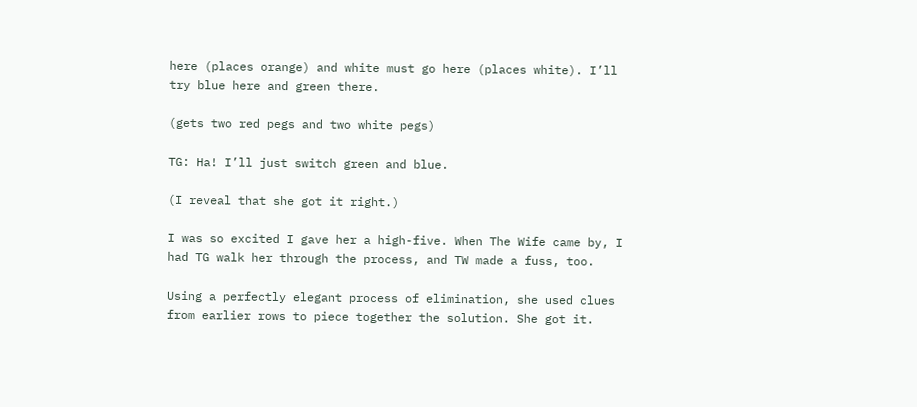here (places orange) and white must go here (places white). I’ll try blue here and green there.

(gets two red pegs and two white pegs)

TG: Ha! I’ll just switch green and blue.

(I reveal that she got it right.)

I was so excited I gave her a high-five. When The Wife came by, I had TG walk her through the process, and TW made a fuss, too.

Using a perfectly elegant process of elimination, she used clues from earlier rows to piece together the solution. She got it.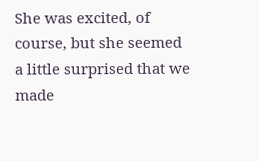She was excited, of course, but she seemed a little surprised that we made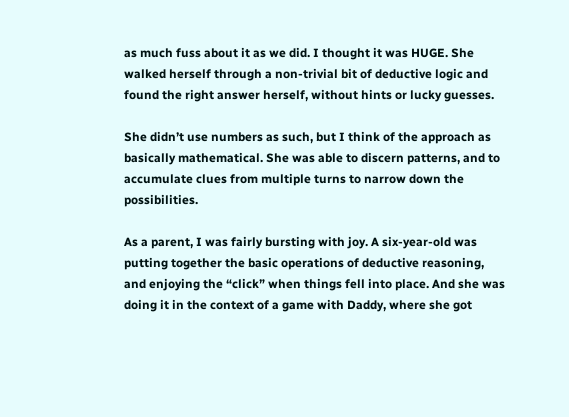as much fuss about it as we did. I thought it was HUGE. She walked herself through a non-trivial bit of deductive logic and found the right answer herself, without hints or lucky guesses.

She didn’t use numbers as such, but I think of the approach as basically mathematical. She was able to discern patterns, and to accumulate clues from multiple turns to narrow down the possibilities.

As a parent, I was fairly bursting with joy. A six-year-old was putting together the basic operations of deductive reasoning, and enjoying the “click” when things fell into place. And she was doing it in the context of a game with Daddy, where she got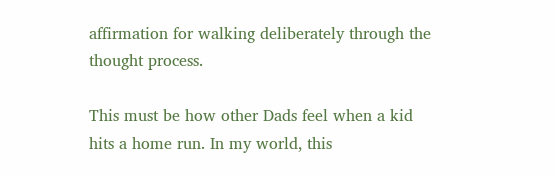affirmation for walking deliberately through the thought process.

This must be how other Dads feel when a kid hits a home run. In my world, this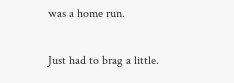was a home run.

Just had to brag a little.